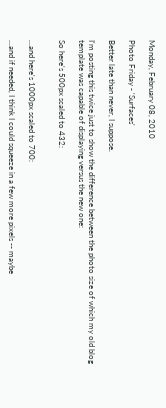Monday, February 08, 2010

Photo Friday - 'Surfaces'

Better late than never, I suppose.

I'm posting this twice just to show the difference between the photo size of which my old blog template was capable of displaying versus the new one:

So here's 500px scaled to 432:


...and here's 1000px scaled to 700:

...and if needed, I think I could squeeze in a few more pixels -- maybe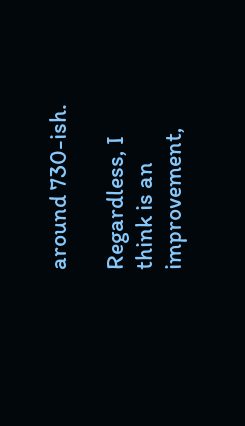around 730-ish.

Regardless, I think is an improvement,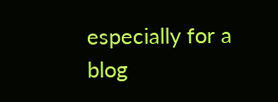especially for a blog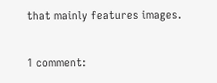that mainly features images.

1 comment: